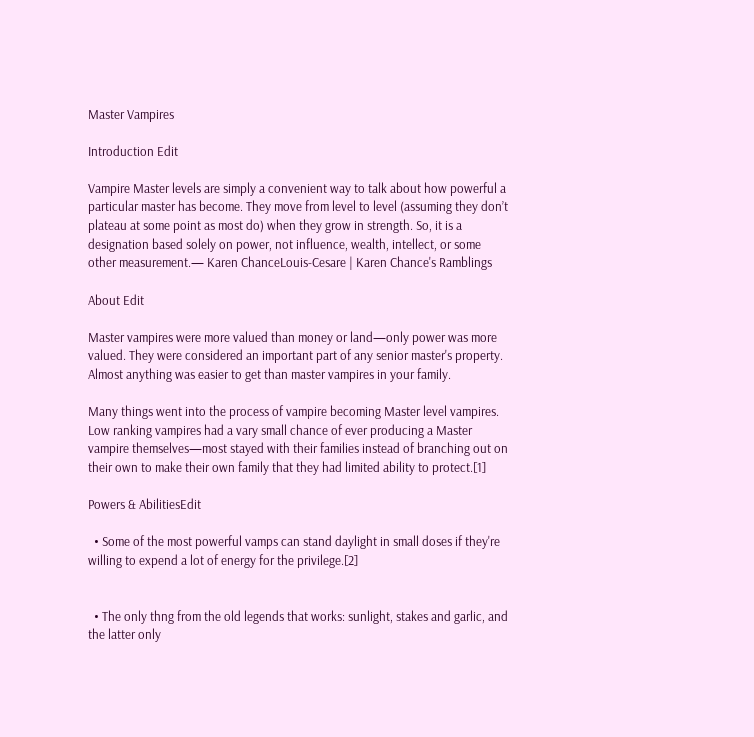Master Vampires

Introduction Edit

Vampire Master levels are simply a convenient way to talk about how powerful a particular master has become. They move from level to level (assuming they don’t plateau at some point as most do) when they grow in strength. So, it is a designation based solely on power, not influence, wealth, intellect, or some other measurement.— Karen ChanceLouis-Cesare | Karen Chance's Ramblings

About Edit

Master vampires were more valued than money or land—only power was more valued. They were considered an important part of any senior master's property. Almost anything was easier to get than master vampires in your family.

Many things went into the process of vampire becoming Master level vampires. Low ranking vampires had a vary small chance of ever producing a Master vampire themselves—most stayed with their families instead of branching out on their own to make their own family that they had limited ability to protect.[1]

Powers & AbilitiesEdit

  • Some of the most powerful vamps can stand daylight in small doses if they're willing to expend a lot of energy for the privilege.[2]


  • The only thng from the old legends that works: sunlight, stakes and garlic, and the latter only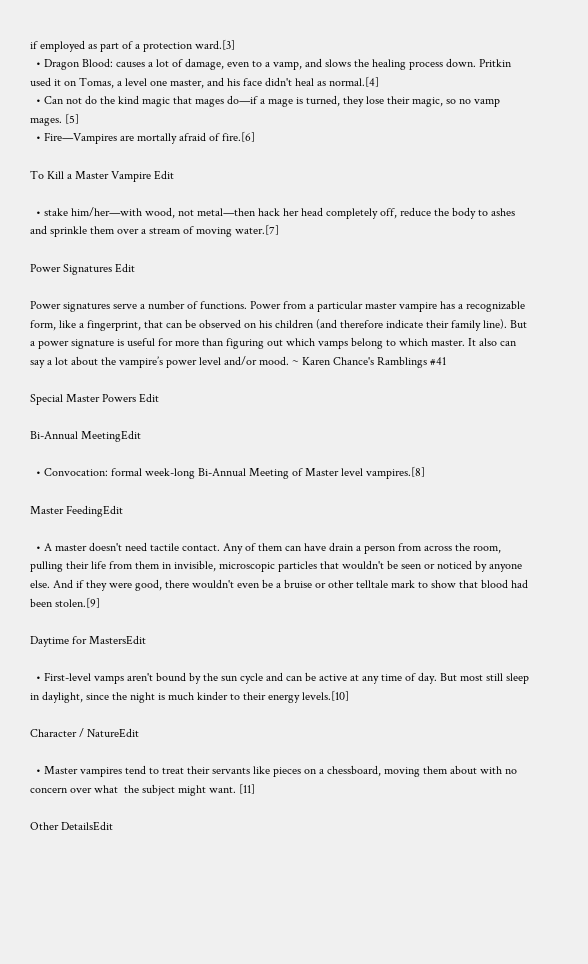if employed as part of a protection ward.[3]
  • Dragon Blood: causes a lot of damage, even to a vamp, and slows the healing process down. Pritkin used it on Tomas, a level one master, and his face didn't heal as normal.[4]
  • Can not do the kind magic that mages do—if a mage is turned, they lose their magic, so no vamp mages. [5]
  • Fire—Vampires are mortally afraid of fire.[6]

To Kill a Master Vampire Edit

  • stake him/her—with wood, not metal—then hack her head completely off, reduce the body to ashes and sprinkle them over a stream of moving water.[7]

Power Signatures Edit

Power signatures serve a number of functions. Power from a particular master vampire has a recognizable form, like a fingerprint, that can be observed on his children (and therefore indicate their family line). But a power signature is useful for more than figuring out which vamps belong to which master. It also can say a lot about the vampire’s power level and/or mood. ~ Karen Chance's Ramblings #41

Special Master Powers Edit

Bi-Annual MeetingEdit

  • Convocation: formal week-long Bi-Annual Meeting of Master level vampires.[8]

Master FeedingEdit

  • A master doesn't need tactile contact. Any of them can have drain a person from across the room, pulling their life from them in invisible, microscopic particles that wouldn't be seen or noticed by anyone else. And if they were good, there wouldn't even be a bruise or other telltale mark to show that blood had been stolen.[9]

Daytime for MastersEdit

  • First-level vamps aren't bound by the sun cycle and can be active at any time of day. But most still sleep in daylight, since the night is much kinder to their energy levels.[10]

Character / NatureEdit

  • Master vampires tend to treat their servants like pieces on a chessboard, moving them about with no concern over what  the subject might want. [11]

Other DetailsEdit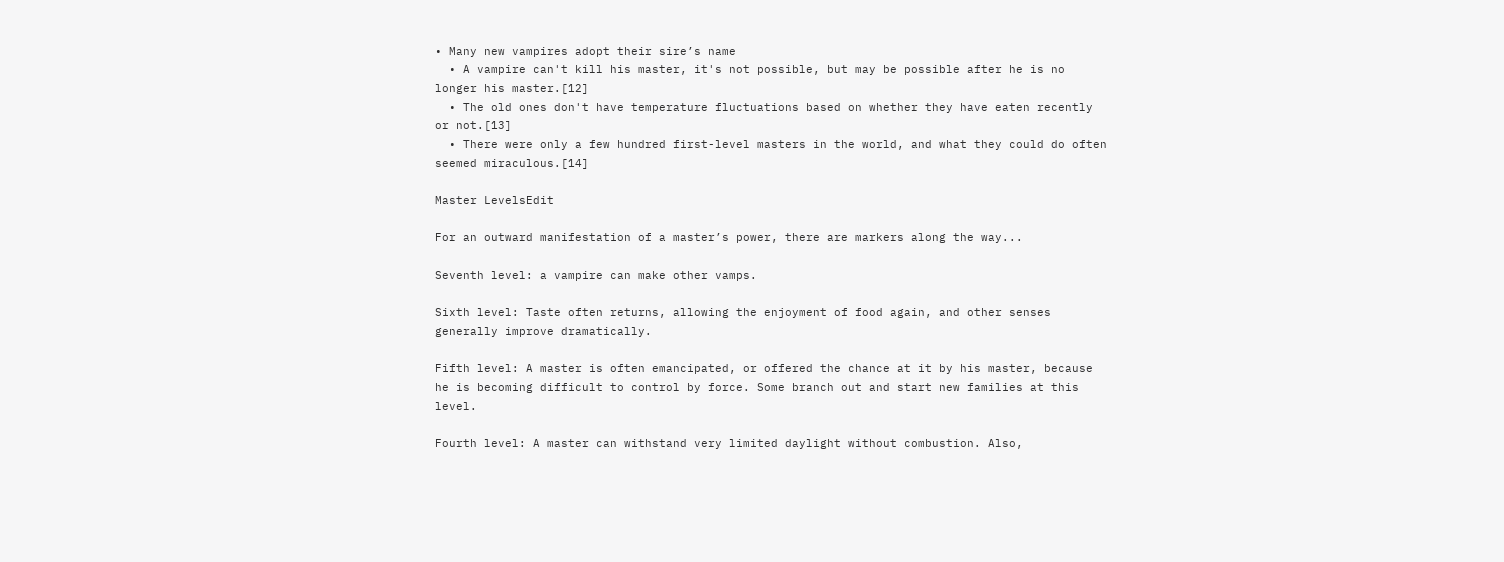• Many new vampires adopt their sire’s name
  • A vampire can't kill his master, it's not possible, but may be possible after he is no longer his master.[12]
  • The old ones don't have temperature fluctuations based on whether they have eaten recently or not.[13]
  • There were only a few hundred first-level masters in the world, and what they could do often seemed miraculous.[14]

Master LevelsEdit

For an outward manifestation of a master’s power, there are markers along the way...

Seventh level: a vampire can make other vamps.

Sixth level: Taste often returns, allowing the enjoyment of food again, and other senses generally improve dramatically.

Fifth level: A master is often emancipated, or offered the chance at it by his master, because he is becoming difficult to control by force. Some branch out and start new families at this level.

Fourth level: A master can withstand very limited daylight without combustion. Also,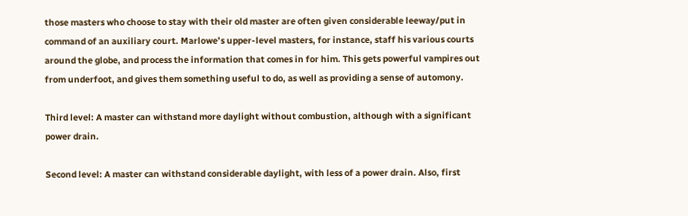those masters who choose to stay with their old master are often given considerable leeway/put in command of an auxiliary court. Marlowe’s upper-level masters, for instance, staff his various courts around the globe, and process the information that comes in for him. This gets powerful vampires out from underfoot, and gives them something useful to do, as well as providing a sense of automony.

Third level: A master can withstand more daylight without combustion, although with a significant power drain.

Second level: A master can withstand considerable daylight, with less of a power drain. Also, first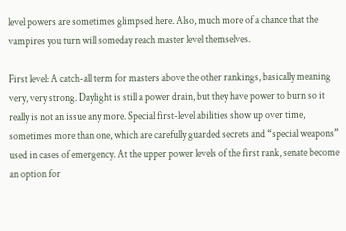level powers are sometimes glimpsed here. Also, much more of a chance that the vampires you turn will someday reach master level themselves.

First level: A catch-all term for masters above the other rankings, basically meaning very, very strong. Daylight is still a power drain, but they have power to burn so it really is not an issue any more. Special first-level abilities show up over time, sometimes more than one, which are carefully guarded secrets and “special weapons” used in cases of emergency. At the upper power levels of the first rank, senate become an option for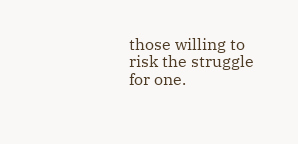those willing to risk the struggle for one.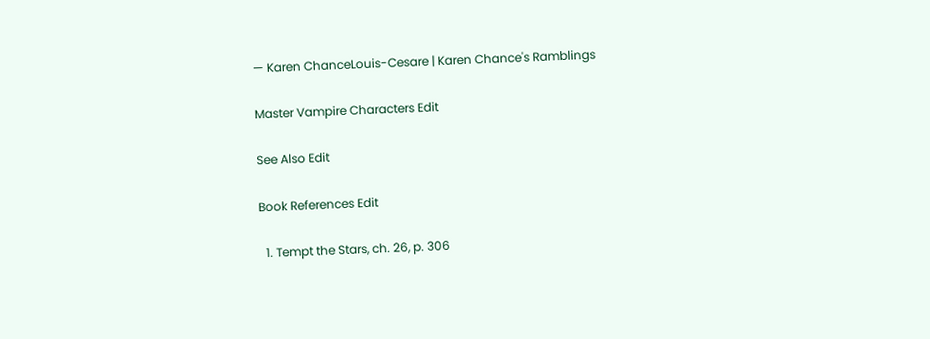— Karen ChanceLouis-Cesare | Karen Chance's Ramblings

Master Vampire Characters Edit

See Also Edit

Book References Edit

  1. Tempt the Stars, ch. 26, p. 306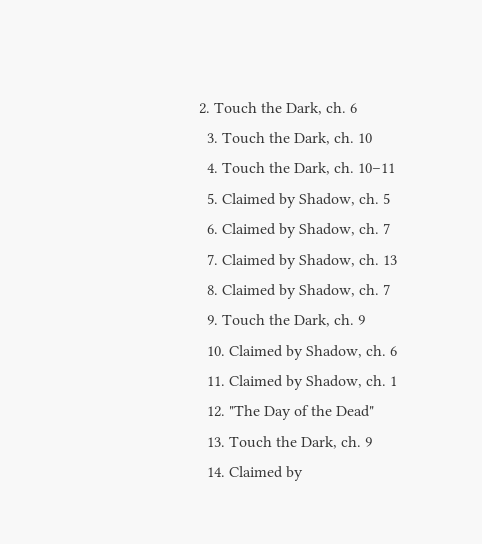2. Touch the Dark, ch. 6
  3. Touch the Dark, ch. 10
  4. Touch the Dark, ch. 10–11
  5. Claimed by Shadow, ch. 5
  6. Claimed by Shadow, ch. 7
  7. Claimed by Shadow, ch. 13
  8. Claimed by Shadow, ch. 7
  9. Touch the Dark, ch. 9
  10. Claimed by Shadow, ch. 6
  11. Claimed by Shadow, ch. 1
  12. "The Day of the Dead"
  13. Touch the Dark, ch. 9
  14. Claimed by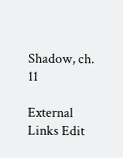Shadow, ch. 11

External Links Edit